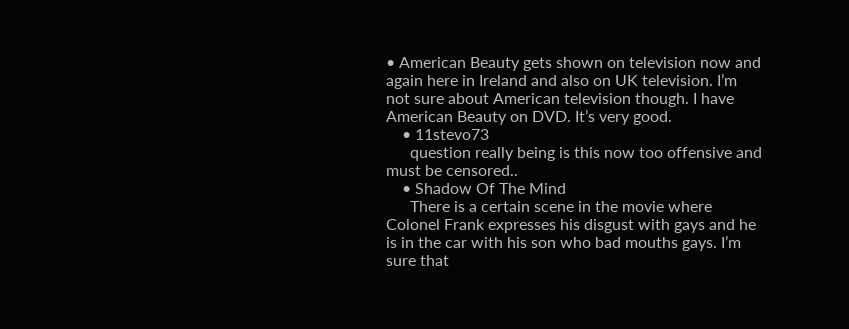• American Beauty gets shown on television now and again here in Ireland and also on UK television. I’m not sure about American television though. I have American Beauty on DVD. It’s very good.
    • 11stevo73
      question really being is this now too offensive and must be censored..
    • Shadow Of The Mind
      There is a certain scene in the movie where Colonel Frank expresses his disgust with gays and he is in the car with his son who bad mouths gays. I’m sure that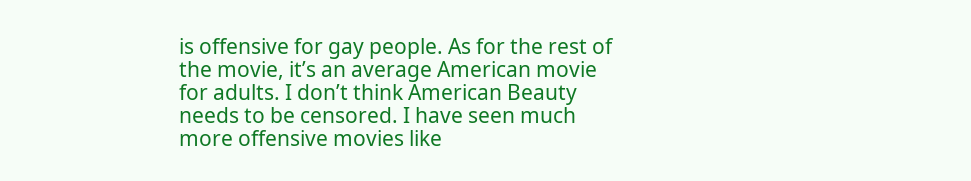is offensive for gay people. As for the rest of the movie, it’s an average American movie for adults. I don’t think American Beauty needs to be censored. I have seen much more offensive movies like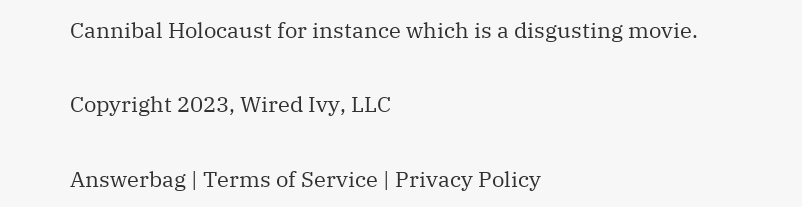Cannibal Holocaust for instance which is a disgusting movie.

Copyright 2023, Wired Ivy, LLC

Answerbag | Terms of Service | Privacy Policy